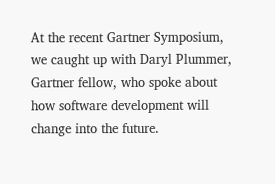At the recent Gartner Symposium, we caught up with Daryl Plummer, Gartner fellow, who spoke about how software development will change into the future.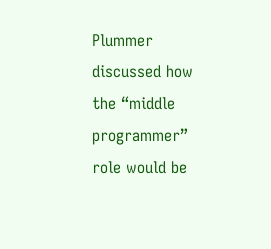Plummer discussed how the “middle programmer” role would be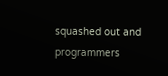squashed out and programmers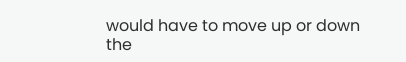would have to move up or down the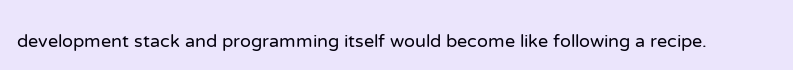development stack and programming itself would become like following a recipe.